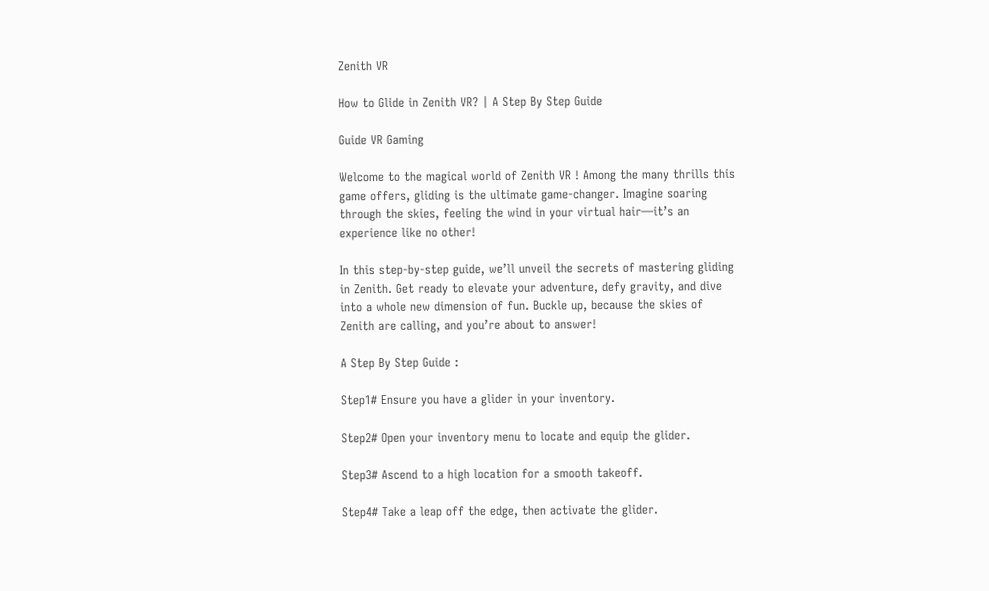Zenith VR

How to Glide in Zenith VR? | A Step By Step Guide

Guide VR Gaming

Welcome to the magical world of Zenith VR ! Among the many thrills this game offers, gliding is the ultimate game-changer. Imagine soaring through the skies, feeling the wind in your virtual hair—it’s an experience like no other!

In this step-by-step guide, we’ll unveil the secrets of mastering gliding in Zenith. Get ready to elevate your adventure, defy gravity, and dive into a whole new dimension of fun. Buckle up, because the skies of Zenith are calling, and you’re about to answer!

A Step By Step Guide :

Step1# Ensure you have a glider in your inventory.

Step2# Open your inventory menu to locate and equip the glider.

Step3# Ascend to a high location for a smooth takeoff.

Step4# Take a leap off the edge, then activate the glider.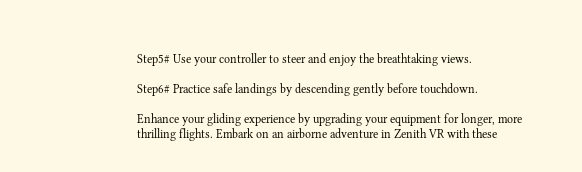Step5# Use your controller to steer and enjoy the breathtaking views.

Step6# Practice safe landings by descending gently before touchdown.

Enhance your gliding experience by upgrading your equipment for longer, more thrilling flights. Embark on an airborne adventure in Zenith VR with these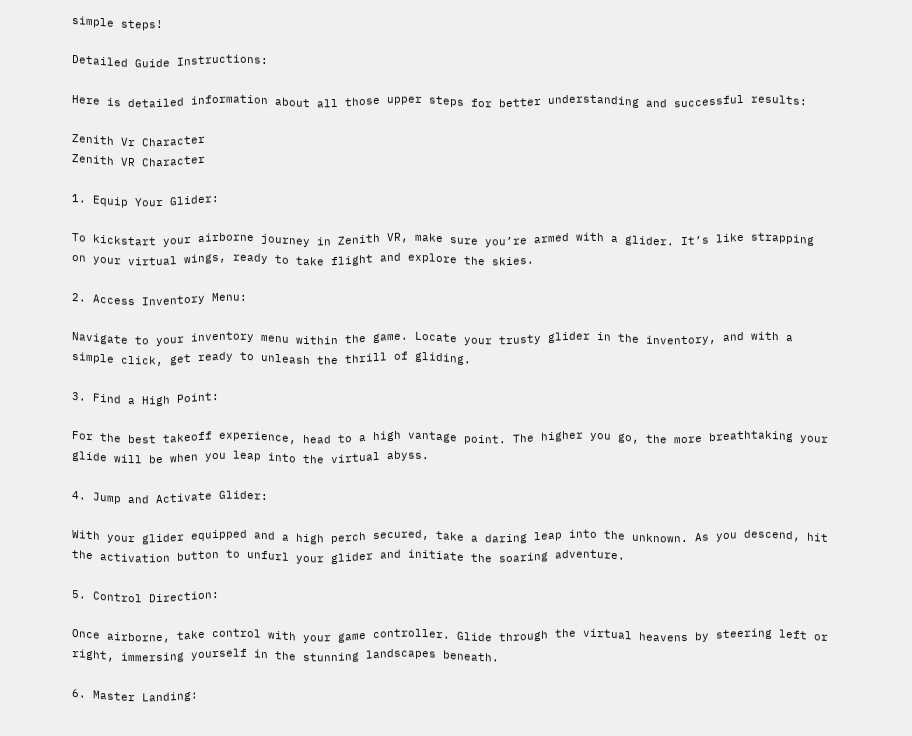simple steps!

Detailed Guide Instructions:

Here is detailed information about all those upper steps for better understanding and successful results:

Zenith Vr Character
Zenith VR Character

1. Equip Your Glider:

To kickstart your airborne journey in Zenith VR, make sure you’re armed with a glider. It’s like strapping on your virtual wings, ready to take flight and explore the skies.

2. Access Inventory Menu:

Navigate to your inventory menu within the game. Locate your trusty glider in the inventory, and with a simple click, get ready to unleash the thrill of gliding.

3. Find a High Point:

For the best takeoff experience, head to a high vantage point. The higher you go, the more breathtaking your glide will be when you leap into the virtual abyss.

4. Jump and Activate Glider:

With your glider equipped and a high perch secured, take a daring leap into the unknown. As you descend, hit the activation button to unfurl your glider and initiate the soaring adventure.

5. Control Direction:

Once airborne, take control with your game controller. Glide through the virtual heavens by steering left or right, immersing yourself in the stunning landscapes beneath.

6. Master Landing: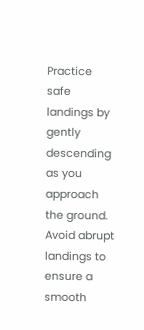Practice safe landings by gently descending as you approach the ground. Avoid abrupt landings to ensure a smooth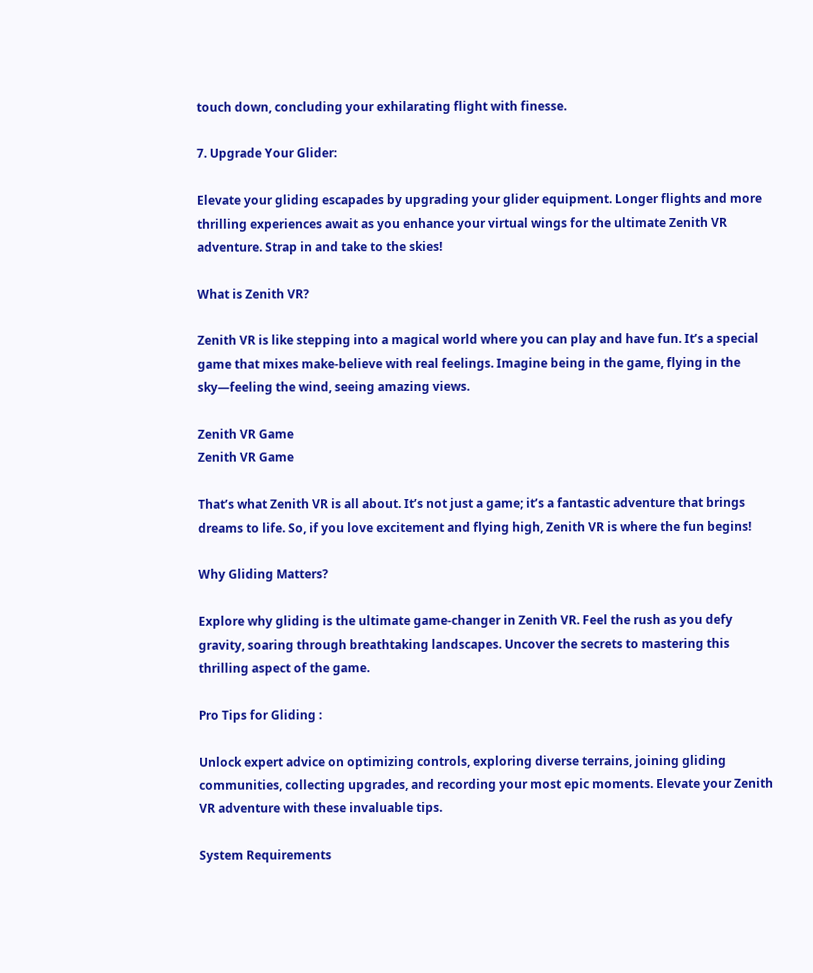touch down, concluding your exhilarating flight with finesse.

7. Upgrade Your Glider:

Elevate your gliding escapades by upgrading your glider equipment. Longer flights and more thrilling experiences await as you enhance your virtual wings for the ultimate Zenith VR adventure. Strap in and take to the skies!

What is Zenith VR?

Zenith VR is like stepping into a magical world where you can play and have fun. It’s a special game that mixes make-believe with real feelings. Imagine being in the game, flying in the sky—feeling the wind, seeing amazing views.

Zenith VR Game
Zenith VR Game

That’s what Zenith VR is all about. It’s not just a game; it’s a fantastic adventure that brings dreams to life. So, if you love excitement and flying high, Zenith VR is where the fun begins!

Why Gliding Matters?

Explore why gliding is the ultimate game-changer in Zenith VR. Feel the rush as you defy gravity, soaring through breathtaking landscapes. Uncover the secrets to mastering this thrilling aspect of the game.

Pro Tips for Gliding :

Unlock expert advice on optimizing controls, exploring diverse terrains, joining gliding communities, collecting upgrades, and recording your most epic moments. Elevate your Zenith VR adventure with these invaluable tips.

System Requirements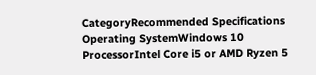CategoryRecommended Specifications
Operating SystemWindows 10
ProcessorIntel Core i5 or AMD Ryzen 5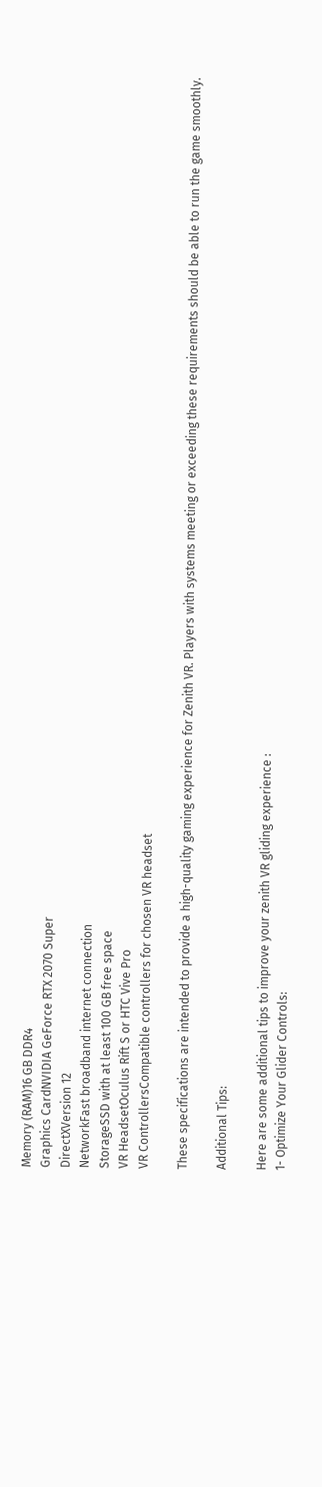Memory (RAM)16 GB DDR4
Graphics CardNVIDIA GeForce RTX 2070 Super
DirectXVersion 12
NetworkFast broadband internet connection
StorageSSD with at least 100 GB free space
VR HeadsetOculus Rift S or HTC Vive Pro
VR ControllersCompatible controllers for chosen VR headset

These specifications are intended to provide a high-quality gaming experience for Zenith VR. Players with systems meeting or exceeding these requirements should be able to run the game smoothly.

Additional Tips:

Here are some additional tips to improve your zenith VR gliding experience :
1- Optimize Your Glider Controls: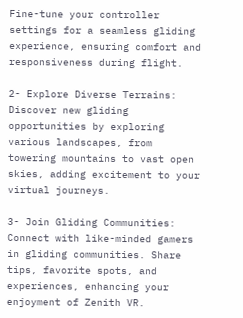Fine-tune your controller settings for a seamless gliding experience, ensuring comfort and responsiveness during flight.

2- Explore Diverse Terrains: Discover new gliding opportunities by exploring various landscapes, from towering mountains to vast open skies, adding excitement to your virtual journeys.

3- Join Gliding Communities: Connect with like-minded gamers in gliding communities. Share tips, favorite spots, and experiences, enhancing your enjoyment of Zenith VR.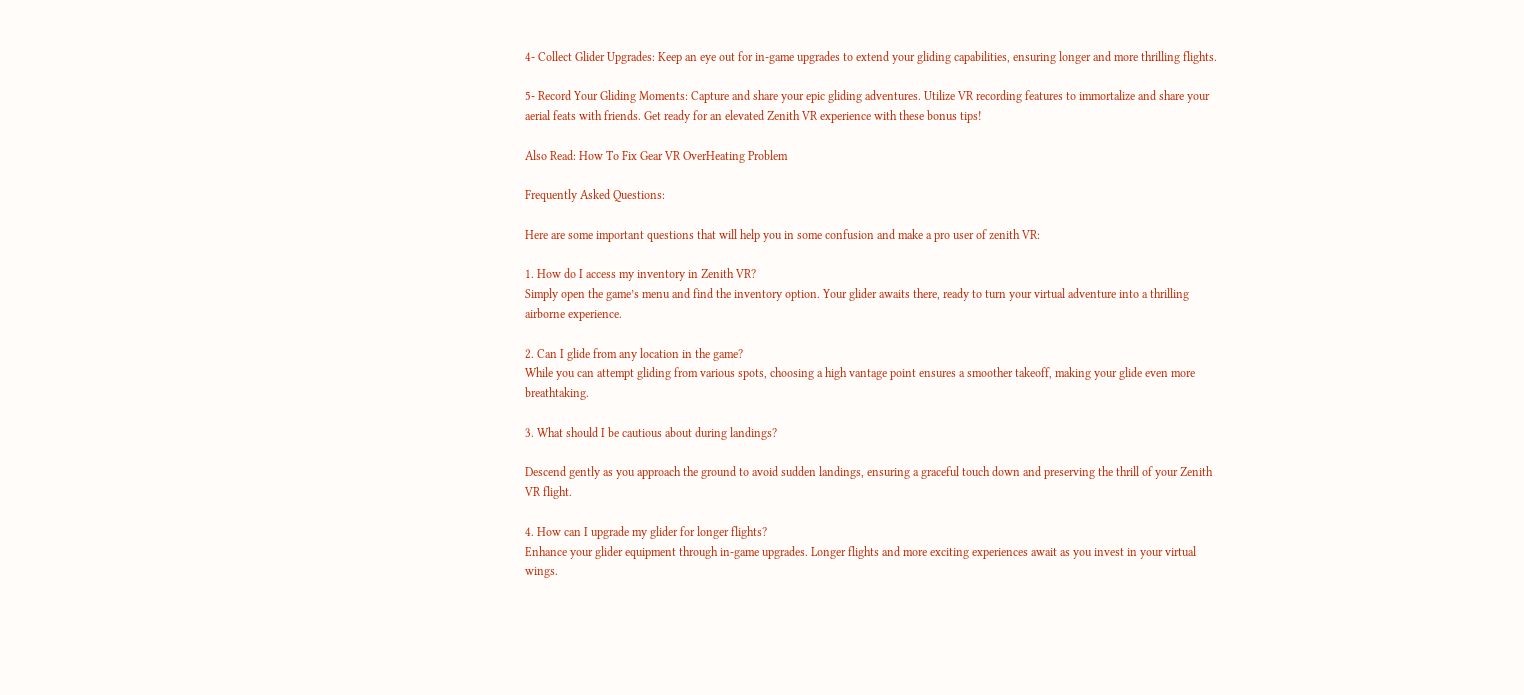4- Collect Glider Upgrades: Keep an eye out for in-game upgrades to extend your gliding capabilities, ensuring longer and more thrilling flights.

5- Record Your Gliding Moments: Capture and share your epic gliding adventures. Utilize VR recording features to immortalize and share your aerial feats with friends. Get ready for an elevated Zenith VR experience with these bonus tips!

Also Read: How To Fix Gear VR OverHeating Problem

Frequently Asked Questions:

Here are some important questions that will help you in some confusion and make a pro user of zenith VR:

1. How do I access my inventory in Zenith VR?
Simply open the game’s menu and find the inventory option. Your glider awaits there, ready to turn your virtual adventure into a thrilling airborne experience.

2. Can I glide from any location in the game?
While you can attempt gliding from various spots, choosing a high vantage point ensures a smoother takeoff, making your glide even more breathtaking.

3. What should I be cautious about during landings?

Descend gently as you approach the ground to avoid sudden landings, ensuring a graceful touch down and preserving the thrill of your Zenith VR flight.

4. How can I upgrade my glider for longer flights?
Enhance your glider equipment through in-game upgrades. Longer flights and more exciting experiences await as you invest in your virtual wings.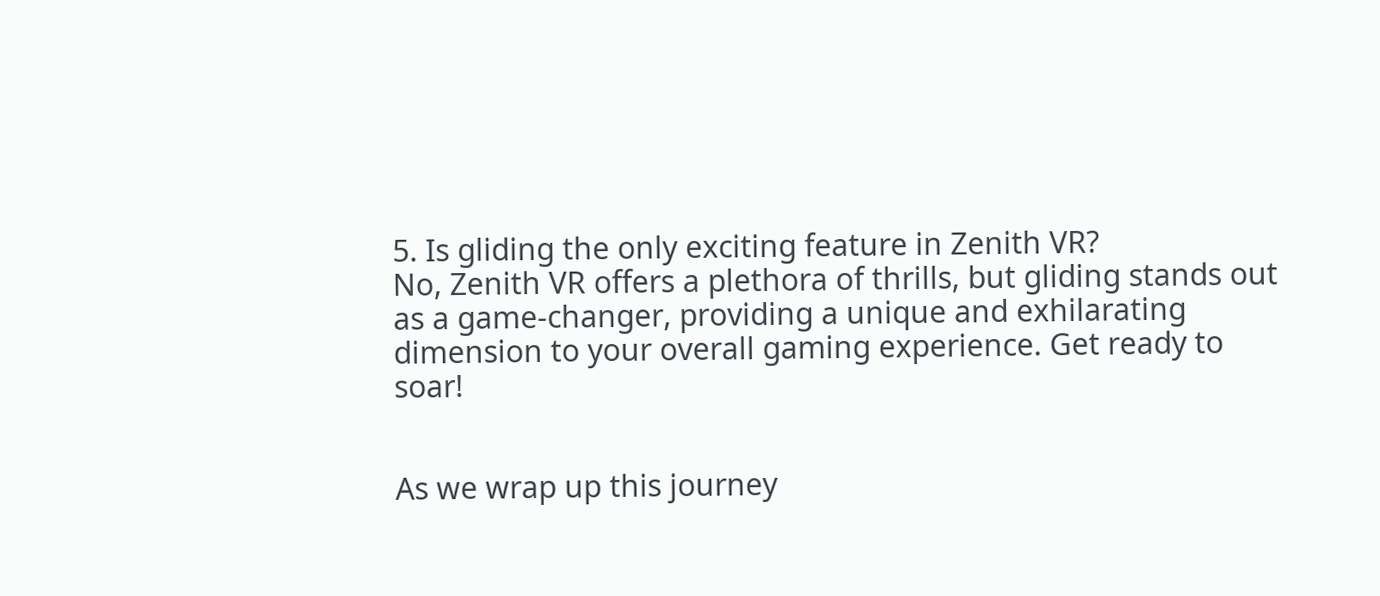5. Is gliding the only exciting feature in Zenith VR?
No, Zenith VR offers a plethora of thrills, but gliding stands out as a game-changer, providing a unique and exhilarating dimension to your overall gaming experience. Get ready to soar!


As we wrap up this journey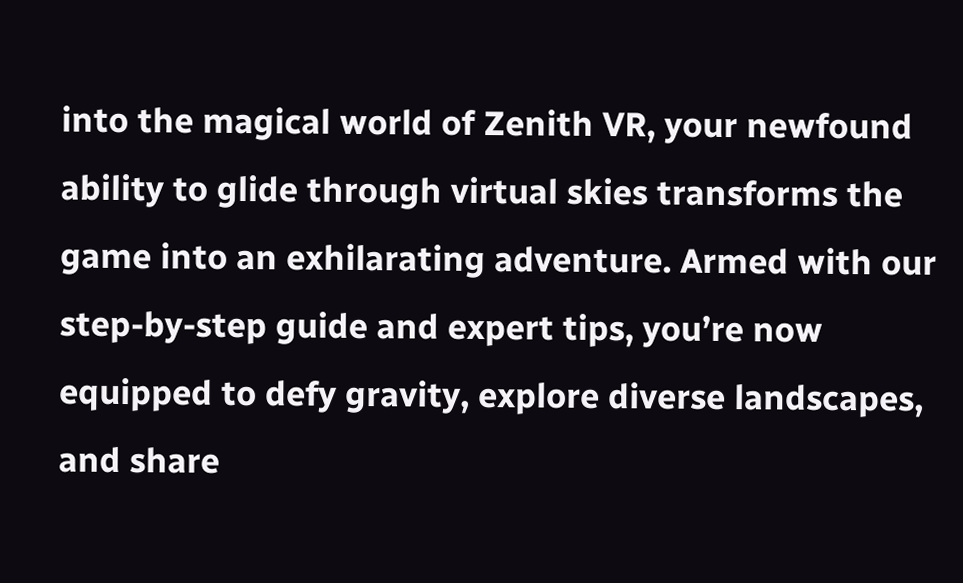into the magical world of Zenith VR, your newfound ability to glide through virtual skies transforms the game into an exhilarating adventure. Armed with our step-by-step guide and expert tips, you’re now equipped to defy gravity, explore diverse landscapes, and share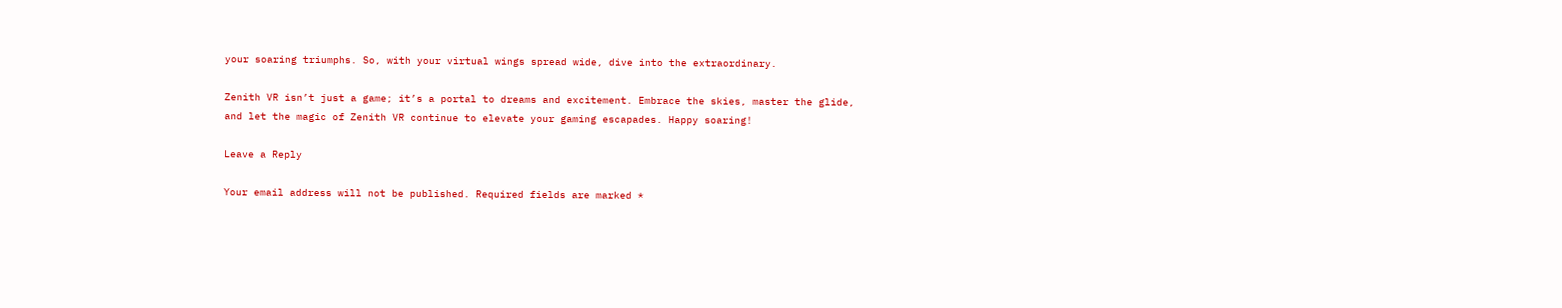your soaring triumphs. So, with your virtual wings spread wide, dive into the extraordinary.

Zenith VR isn’t just a game; it’s a portal to dreams and excitement. Embrace the skies, master the glide, and let the magic of Zenith VR continue to elevate your gaming escapades. Happy soaring!

Leave a Reply

Your email address will not be published. Required fields are marked *